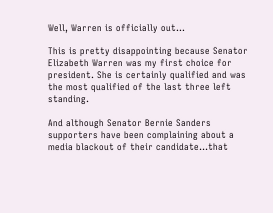Well, Warren is officially out…

This is pretty disappointing because Senator Elizabeth Warren was my first choice for president. She is certainly qualified and was the most qualified of the last three left standing.

And although Senator Bernie Sanders supporters have been complaining about a media blackout of their candidate…that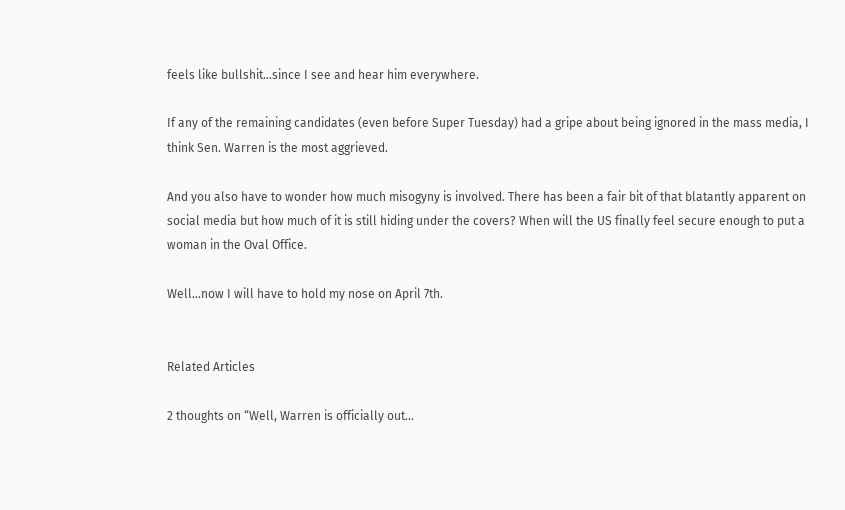feels like bullshit…since I see and hear him everywhere.

If any of the remaining candidates (even before Super Tuesday) had a gripe about being ignored in the mass media, I think Sen. Warren is the most aggrieved.

And you also have to wonder how much misogyny is involved. There has been a fair bit of that blatantly apparent on social media but how much of it is still hiding under the covers? When will the US finally feel secure enough to put a woman in the Oval Office.

Well…now I will have to hold my nose on April 7th.


Related Articles

2 thoughts on “Well, Warren is officially out…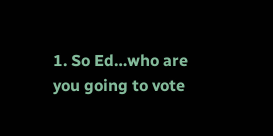1. So Ed…who are you going to vote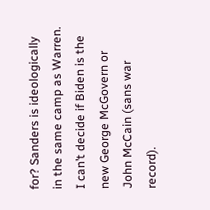for? Sanders is ideologically in the same camp as Warren. I can’t decide if Biden is the new George McGovern or John McCain (sans war record).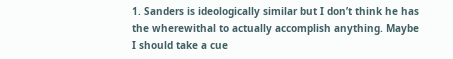1. Sanders is ideologically similar but I don’t think he has the wherewithal to actually accomplish anything. Maybe I should take a cue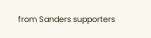from Sanders supporters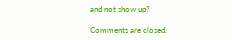and not show up?

Comments are closed.